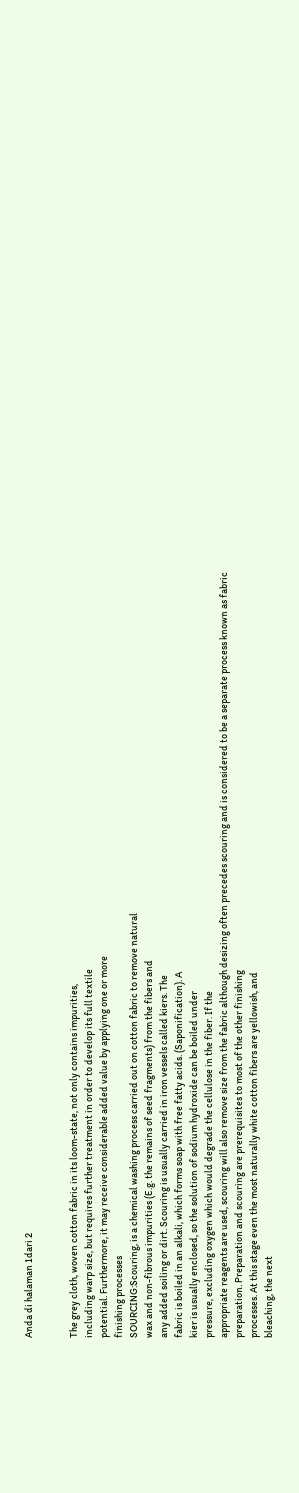Anda di halaman 1dari 2


The grey cloth, woven cotton fabric in its loom-state, not only contains impurities,
including warp size, but requires further treatment in order to develop its full textile
potential. Furthermore, it may receive considerable added value by applying one or more
finishing processes
SOURCING:Scouring, is a chemical washing process carried out on cotton fabric to remove natural
wax and non-fibrous impurities (E.g. the remains of seed fragments) from the fibers and
any added soiling or dirt. Scouring is usually carried in iron vessels called kiers. The
fabric is boiled in an alkali, which forms soap with free fatty acids. (Saponification). A
kier is usually enclosed, so the solution of sodium hydroxide can be boiled under
pressure, excluding oxygen which would degrade the cellulose in the fiber. If the
appropriate reagents are used, scouring will also remove size from the fabric although desizing often precedes scouring and is considered to be a separate process known as fabric
preparation. Preparation and scouring are prerequisites to most of the other finishing
processes. At this stage even the most naturally white cotton fibers are yellowish, and
bleaching, the next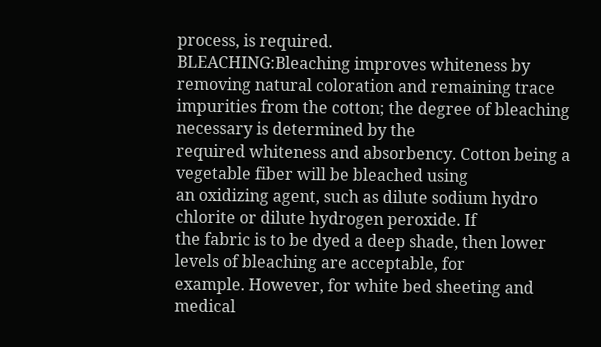process, is required.
BLEACHING:Bleaching improves whiteness by removing natural coloration and remaining trace
impurities from the cotton; the degree of bleaching necessary is determined by the
required whiteness and absorbency. Cotton being a vegetable fiber will be bleached using
an oxidizing agent, such as dilute sodium hydro chlorite or dilute hydrogen peroxide. If
the fabric is to be dyed a deep shade, then lower levels of bleaching are acceptable, for
example. However, for white bed sheeting and medical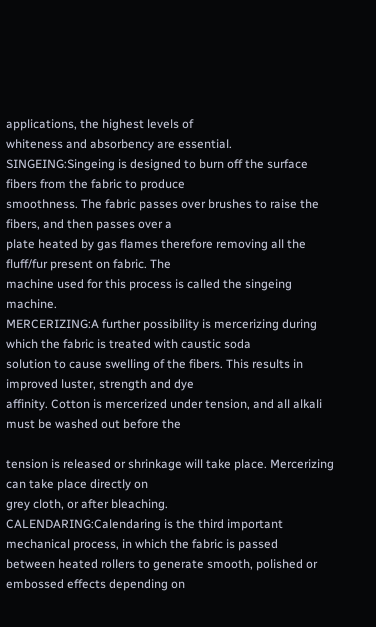applications, the highest levels of
whiteness and absorbency are essential.
SINGEING:Singeing is designed to burn off the surface fibers from the fabric to produce
smoothness. The fabric passes over brushes to raise the fibers, and then passes over a
plate heated by gas flames therefore removing all the fluff/fur present on fabric. The
machine used for this process is called the singeing machine.
MERCERIZING:A further possibility is mercerizing during which the fabric is treated with caustic soda
solution to cause swelling of the fibers. This results in improved luster, strength and dye
affinity. Cotton is mercerized under tension, and all alkali must be washed out before the

tension is released or shrinkage will take place. Mercerizing can take place directly on
grey cloth, or after bleaching.
CALENDARING:Calendaring is the third important mechanical process, in which the fabric is passed
between heated rollers to generate smooth, polished or embossed effects depending on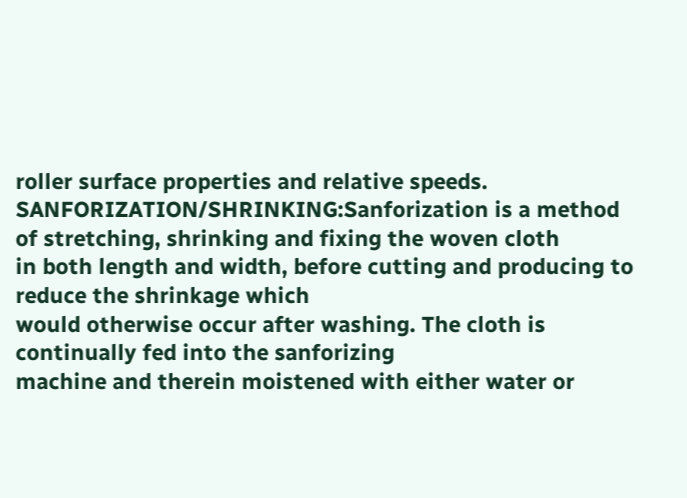roller surface properties and relative speeds.
SANFORIZATION/SHRINKING:Sanforization is a method of stretching, shrinking and fixing the woven cloth
in both length and width, before cutting and producing to reduce the shrinkage which
would otherwise occur after washing. The cloth is continually fed into the sanforizing
machine and therein moistened with either water or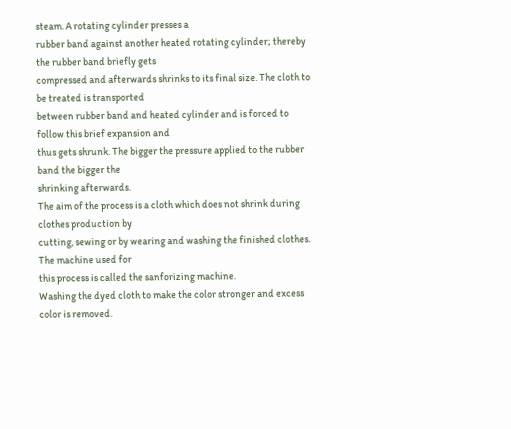steam. A rotating cylinder presses a
rubber band against another heated rotating cylinder; thereby the rubber band briefly gets
compressed and afterwards shrinks to its final size. The cloth to be treated is transported
between rubber band and heated cylinder and is forced to follow this brief expansion and
thus gets shrunk. The bigger the pressure applied to the rubber band the bigger the
shrinking afterwards.
The aim of the process is a cloth which does not shrink during clothes production by
cutting, sewing or by wearing and washing the finished clothes. The machine used for
this process is called the sanforizing machine.
Washing the dyed cloth to make the color stronger and excess color is removed.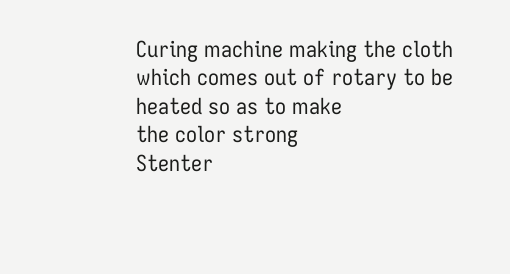Curing machine making the cloth which comes out of rotary to be heated so as to make
the color strong
Stenter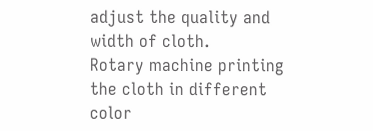adjust the quality and width of cloth.
Rotary machine printing the cloth in different color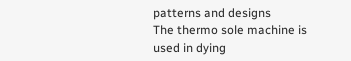patterns and designs
The thermo sole machine is used in dying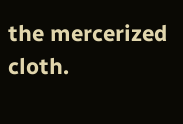the mercerized cloth.